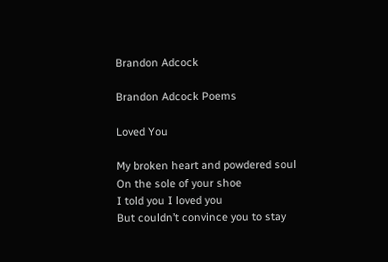Brandon Adcock

Brandon Adcock Poems

Loved You

My broken heart and powdered soul
On the sole of your shoe
I told you I loved you
But couldn’t convince you to stay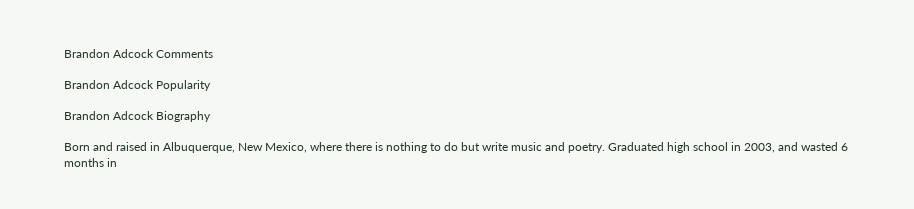Brandon Adcock Comments

Brandon Adcock Popularity

Brandon Adcock Biography

Born and raised in Albuquerque, New Mexico, where there is nothing to do but write music and poetry. Graduated high school in 2003, and wasted 6 months in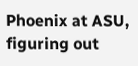Phoenix at ASU, figuring out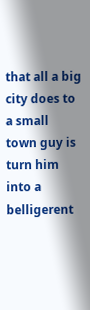that all a big city does to a small town guy is turn him into a belligerent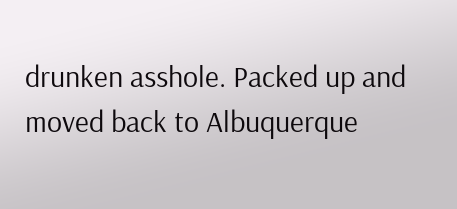drunken asshole. Packed up and moved back to Albuquerque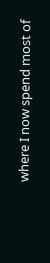where I now spend most of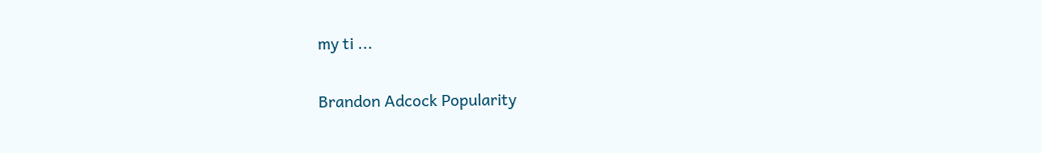my ti ...

Brandon Adcock Popularity